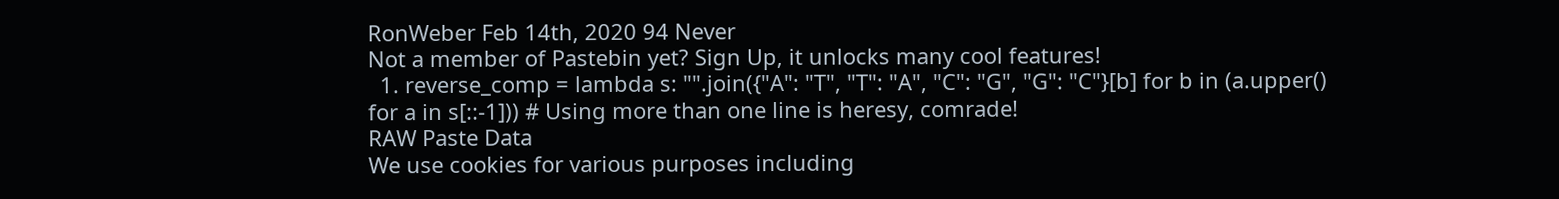RonWeber Feb 14th, 2020 94 Never
Not a member of Pastebin yet? Sign Up, it unlocks many cool features!
  1. reverse_comp = lambda s: "".join({"A": "T", "T": "A", "C": "G", "G": "C"}[b] for b in (a.upper() for a in s[::-1])) # Using more than one line is heresy, comrade!
RAW Paste Data
We use cookies for various purposes including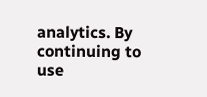analytics. By continuing to use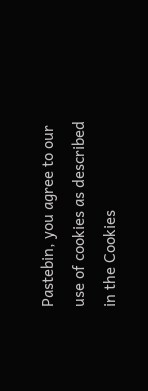Pastebin, you agree to our use of cookies as described in the Cookies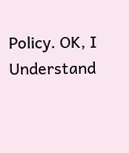Policy. OK, I Understand